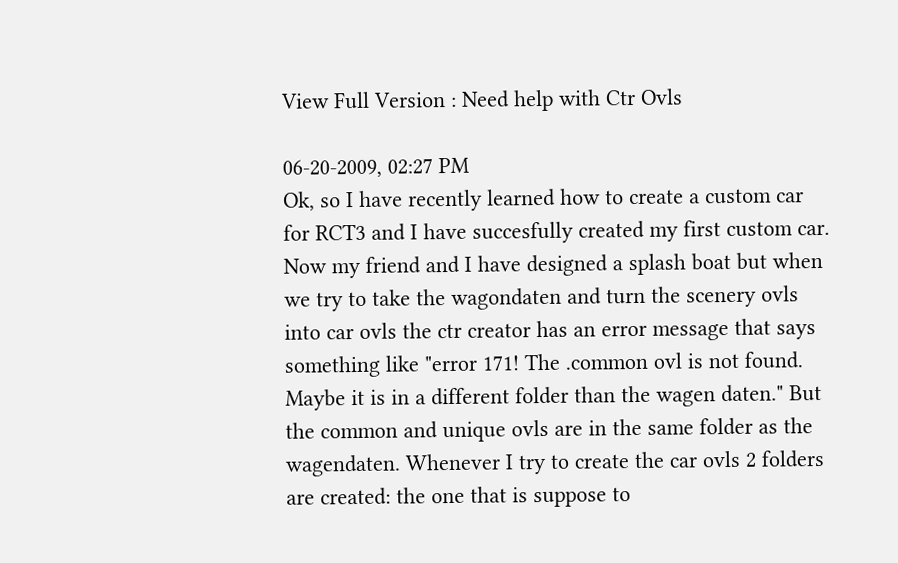View Full Version : Need help with Ctr Ovls

06-20-2009, 02:27 PM
Ok, so I have recently learned how to create a custom car for RCT3 and I have succesfully created my first custom car. Now my friend and I have designed a splash boat but when we try to take the wagondaten and turn the scenery ovls into car ovls the ctr creator has an error message that says something like "error 171! The .common ovl is not found. Maybe it is in a different folder than the wagen daten." But the common and unique ovls are in the same folder as the wagendaten. Whenever I try to create the car ovls 2 folders are created: the one that is suppose to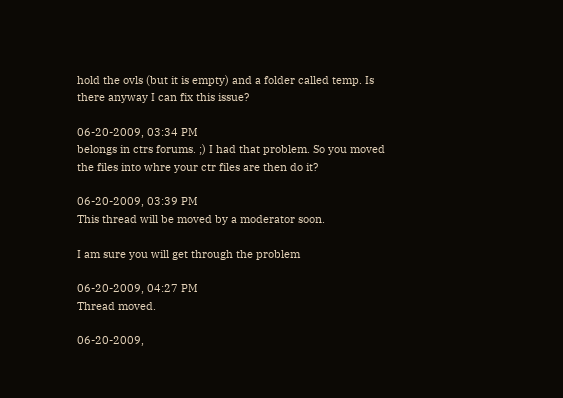hold the ovls (but it is empty) and a folder called temp. Is there anyway I can fix this issue?

06-20-2009, 03:34 PM
belongs in ctrs forums. ;) I had that problem. So you moved the files into whre your ctr files are then do it?

06-20-2009, 03:39 PM
This thread will be moved by a moderator soon.

I am sure you will get through the problem

06-20-2009, 04:27 PM
Thread moved.

06-20-2009,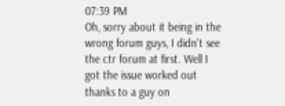07:39 PM
Oh, sorry about it being in the wrong forum guys, I didn't see the ctr forum at first. Well I got the issue worked out thanks to a guy on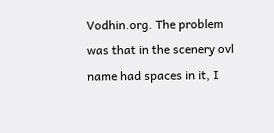Vodhin.org. The problem was that in the scenery ovl name had spaces in it, I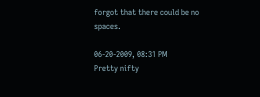forgot that there could be no spaces.

06-20-2009, 08:31 PM
Pretty nifty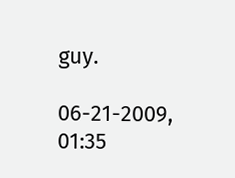guy.

06-21-2009, 01:35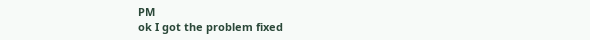PM
ok I got the problem fixed